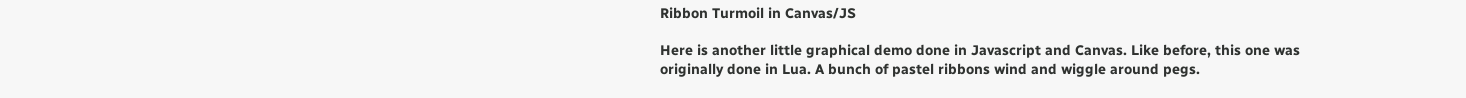Ribbon Turmoil in Canvas/JS

Here is another little graphical demo done in Javascript and Canvas. Like before, this one was originally done in Lua. A bunch of pastel ribbons wind and wiggle around pegs.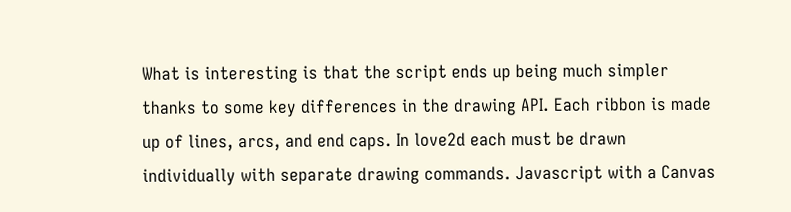What is interesting is that the script ends up being much simpler thanks to some key differences in the drawing API. Each ribbon is made up of lines, arcs, and end caps. In love2d each must be drawn individually with separate drawing commands. Javascript with a Canvas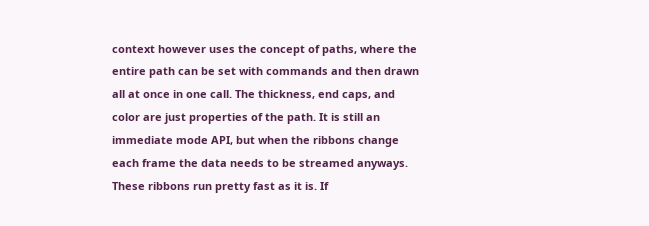context however uses the concept of paths, where the entire path can be set with commands and then drawn all at once in one call. The thickness, end caps, and color are just properties of the path. It is still an immediate mode API, but when the ribbons change each frame the data needs to be streamed anyways. These ribbons run pretty fast as it is. If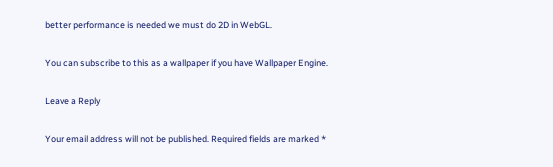better performance is needed we must do 2D in WebGL.

You can subscribe to this as a wallpaper if you have Wallpaper Engine.

Leave a Reply

Your email address will not be published. Required fields are marked *